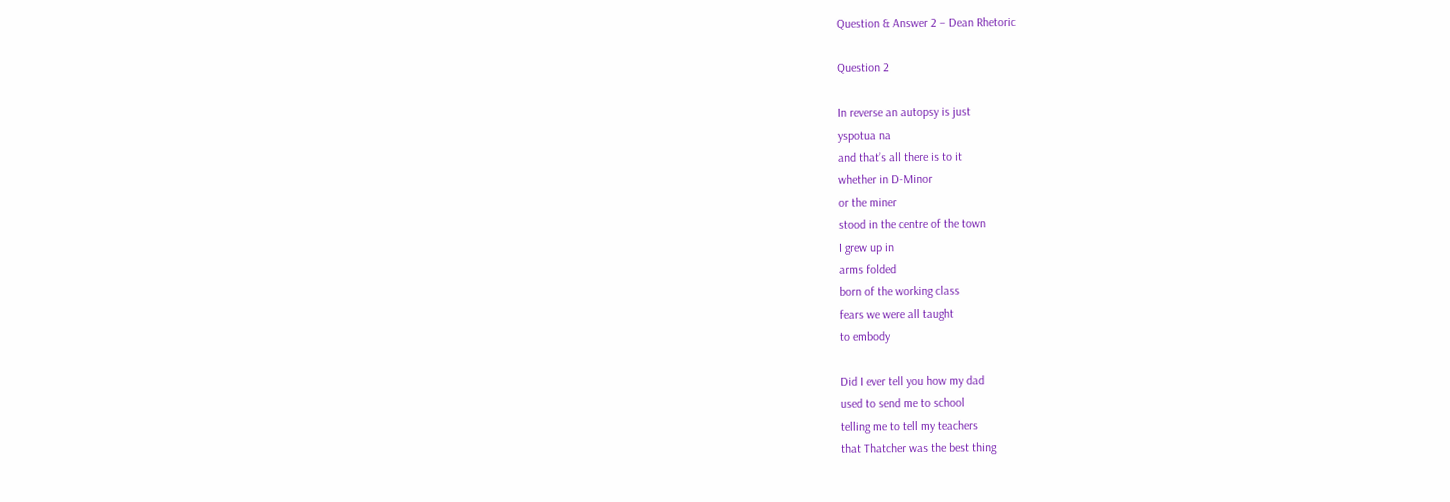Question & Answer 2 – Dean Rhetoric

Question 2

In reverse an autopsy is just
yspotua na
and that’s all there is to it
whether in D-Minor
or the miner
stood in the centre of the town
I grew up in
arms folded
born of the working class
fears we were all taught
to embody

Did I ever tell you how my dad
used to send me to school
telling me to tell my teachers
that Thatcher was the best thing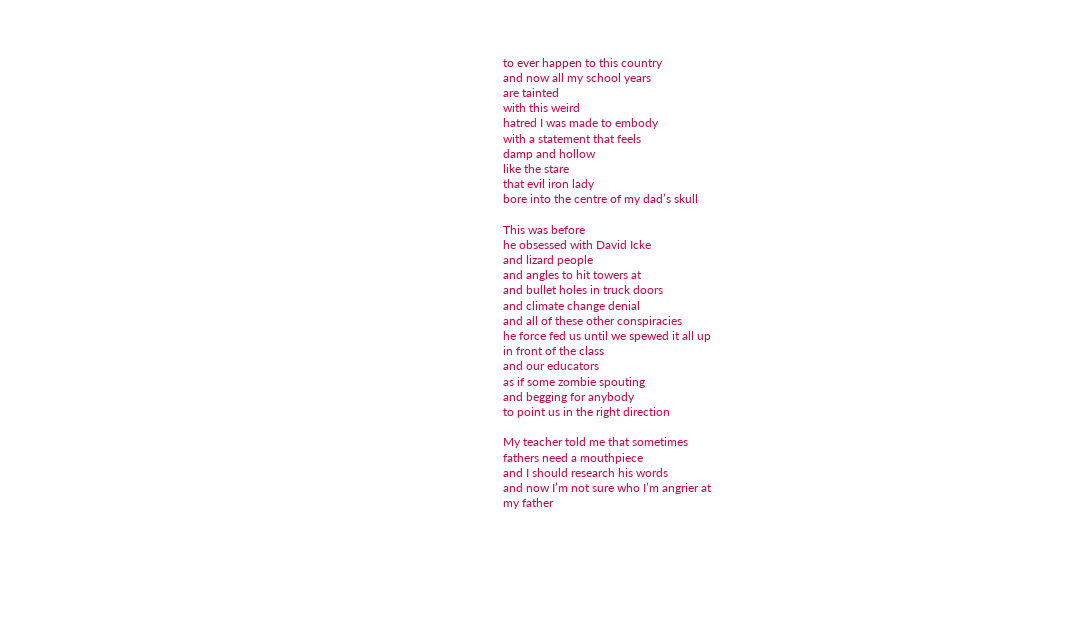to ever happen to this country
and now all my school years
are tainted
with this weird
hatred I was made to embody
with a statement that feels
damp and hollow
like the stare
that evil iron lady
bore into the centre of my dad’s skull

This was before
he obsessed with David Icke
and lizard people
and angles to hit towers at
and bullet holes in truck doors
and climate change denial
and all of these other conspiracies
he force fed us until we spewed it all up
in front of the class
and our educators
as if some zombie spouting
and begging for anybody
to point us in the right direction

My teacher told me that sometimes
fathers need a mouthpiece
and I should research his words
and now I’m not sure who I’m angrier at
my father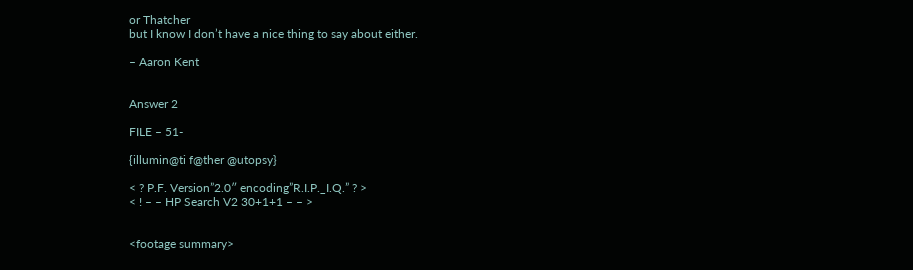or Thatcher
but I know I don’t have a nice thing to say about either.

– Aaron Kent


Answer 2

FILE – 51-

{illumin@ti f@ther @utopsy}

< ? P.F. Version”2.0″ encoding”R.I.P._I.Q.” ? >
< ! – – HP Search V2 30+1+1 – – >


<footage summary>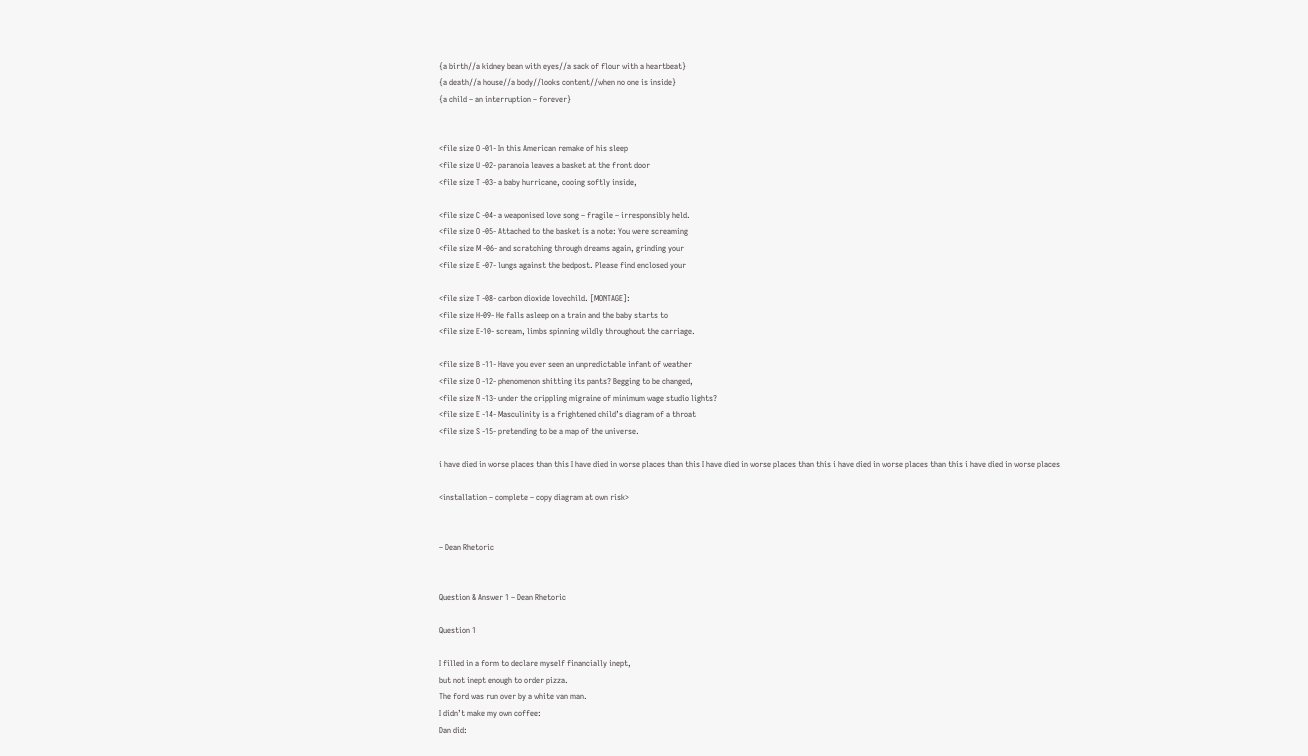{a birth//a kidney bean with eyes//a sack of flour with a heartbeat}
{a death//a house//a body//looks content//when no one is inside}
{a child – an interruption – forever}


<file size O -01- In this American remake of his sleep
<file size U -02- paranoia leaves a basket at the front door
<file size T -03- a baby hurricane, cooing softly inside,

<file size C -04- a weaponised love song – fragile – irresponsibly held.
<file size O -05- Attached to the basket is a note: You were screaming
<file size M -06- and scratching through dreams again, grinding your
<file size E -07- lungs against the bedpost. Please find enclosed your

<file size T -08- carbon dioxide lovechild. [MONTAGE]:
<file size H-09- He falls asleep on a train and the baby starts to
<file size E-10- scream, limbs spinning wildly throughout the carriage.

<file size B -11- Have you ever seen an unpredictable infant of weather
<file size O -12- phenomenon shitting its pants? Begging to be changed,
<file size N -13- under the crippling migraine of minimum wage studio lights?
<file size E -14- Masculinity is a frightened child’s diagram of a throat
<file size S -15- pretending to be a map of the universe.

i have died in worse places than this I have died in worse places than this I have died in worse places than this i have died in worse places than this i have died in worse places

<installation – complete – copy diagram at own risk>


– Dean Rhetoric


Question & Answer 1 – Dean Rhetoric

Question 1

I filled in a form to declare myself financially inept,
but not inept enough to order pizza.
The ford was run over by a white van man.
I didn’t make my own coffee:
Dan did: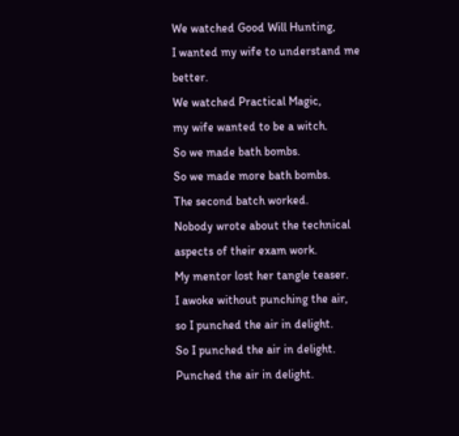We watched Good Will Hunting,
I wanted my wife to understand me better.
We watched Practical Magic,
my wife wanted to be a witch.
So we made bath bombs.
So we made more bath bombs.
The second batch worked.
Nobody wrote about the technical aspects of their exam work.
My mentor lost her tangle teaser.
I awoke without punching the air,
so I punched the air in delight.
So I punched the air in delight.
Punched the air in delight.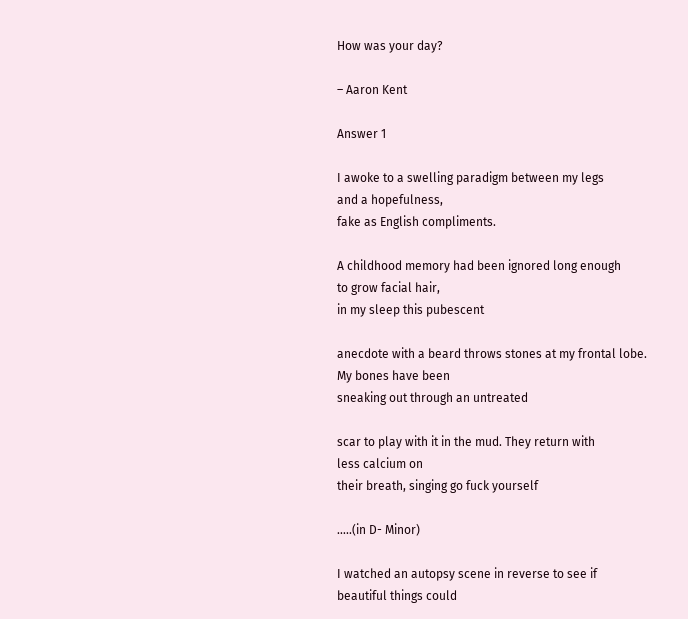How was your day?

– Aaron Kent

Answer 1

I awoke to a swelling paradigm between my legs
and a hopefulness,
fake as English compliments.

A childhood memory had been ignored long enough
to grow facial hair,
in my sleep this pubescent

anecdote with a beard throws stones at my frontal lobe.
My bones have been
sneaking out through an untreated

scar to play with it in the mud. They return with
less calcium on
their breath, singing go fuck yourself

…..(in D- Minor)

I watched an autopsy scene in reverse to see if
beautiful things could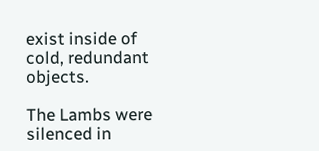exist inside of cold, redundant objects.

The Lambs were silenced in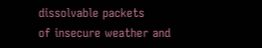dissolvable packets
of insecure weather and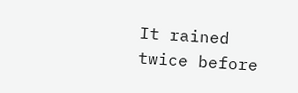It rained twice before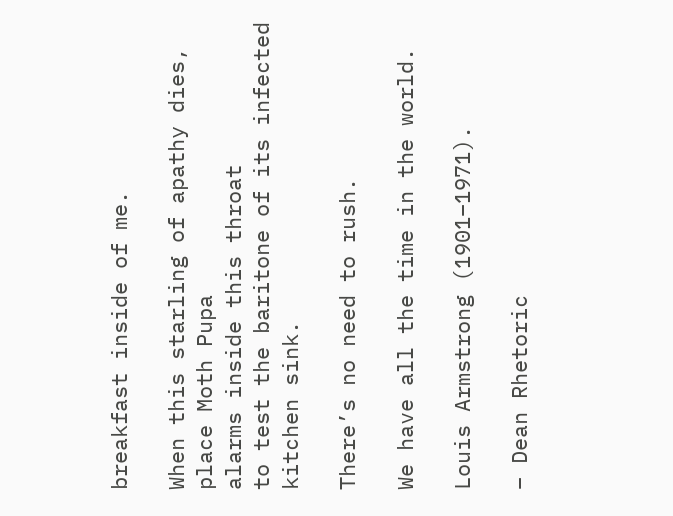breakfast inside of me.

When this starling of apathy dies, place Moth Pupa
alarms inside this throat
to test the baritone of its infected kitchen sink.

There’s no need to rush.

We have all the time in the world.

Louis Armstrong (1901–1971).

– Dean Rhetoric